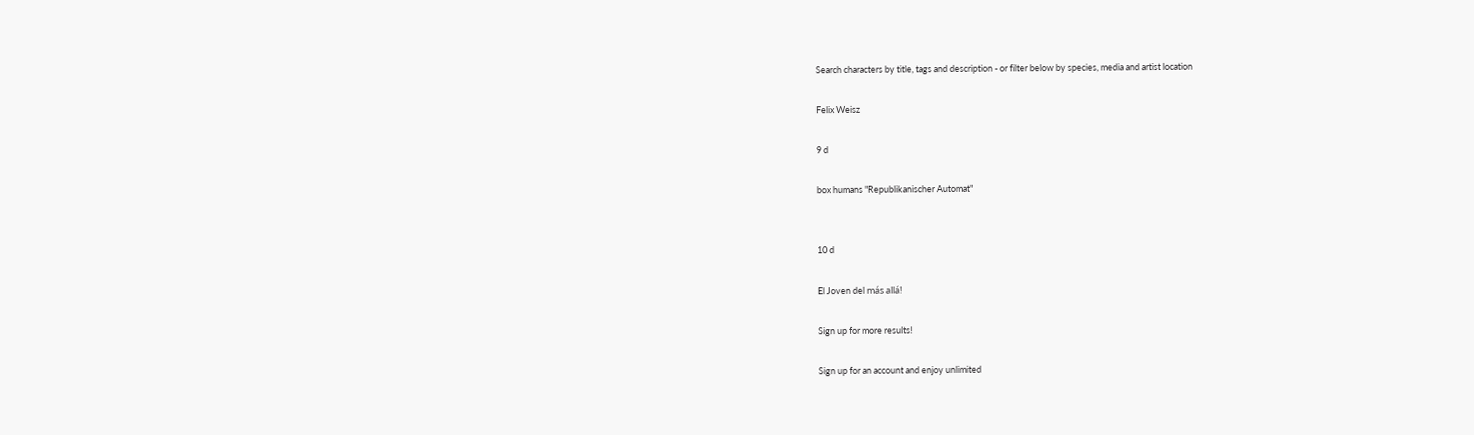Search characters by title, tags and description - or filter below by species, media and artist location

Felix Weisz

9 d

box humans "Republikanischer Automat"


10 d

El Joven del más allá!

Sign up for more results!

Sign up for an account and enjoy unlimited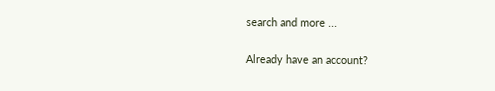search and more ...

Already have an account?